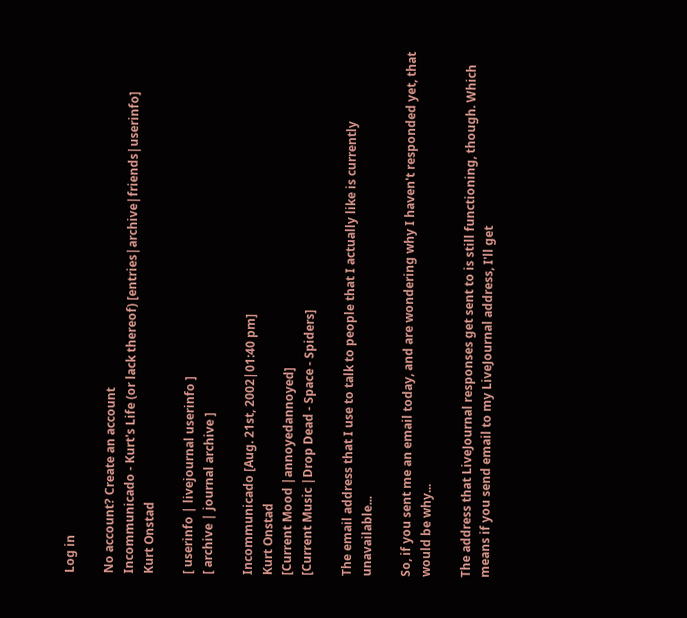Log in

No account? Create an account
Incommunicado - Kurt's Life (or lack thereof) [entries|archive|friends|userinfo]
Kurt Onstad

[ userinfo | livejournal userinfo ]
[ archive | journal archive ]

Incommunicado [Aug. 21st, 2002|01:40 pm]
Kurt Onstad
[Current Mood |annoyedannoyed]
[Current Music |Drop Dead - Space - Spiders]

The email address that I use to talk to people that I actually like is currently unavailable...

So, if you sent me an email today, and are wondering why I haven't responded yet, that would be why...

The address that LiveJournal responses get sent to is still functioning, though. Which means if you send email to my LiveJournal address, I'll get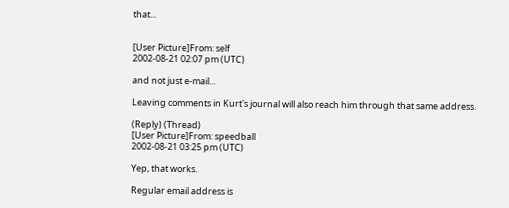that...


[User Picture]From: self
2002-08-21 02:07 pm (UTC)

and not just e-mail...

Leaving comments in Kurt's journal will also reach him through that same address.

(Reply) (Thread)
[User Picture]From: speedball
2002-08-21 03:25 pm (UTC)

Yep, that works.

Regular email address is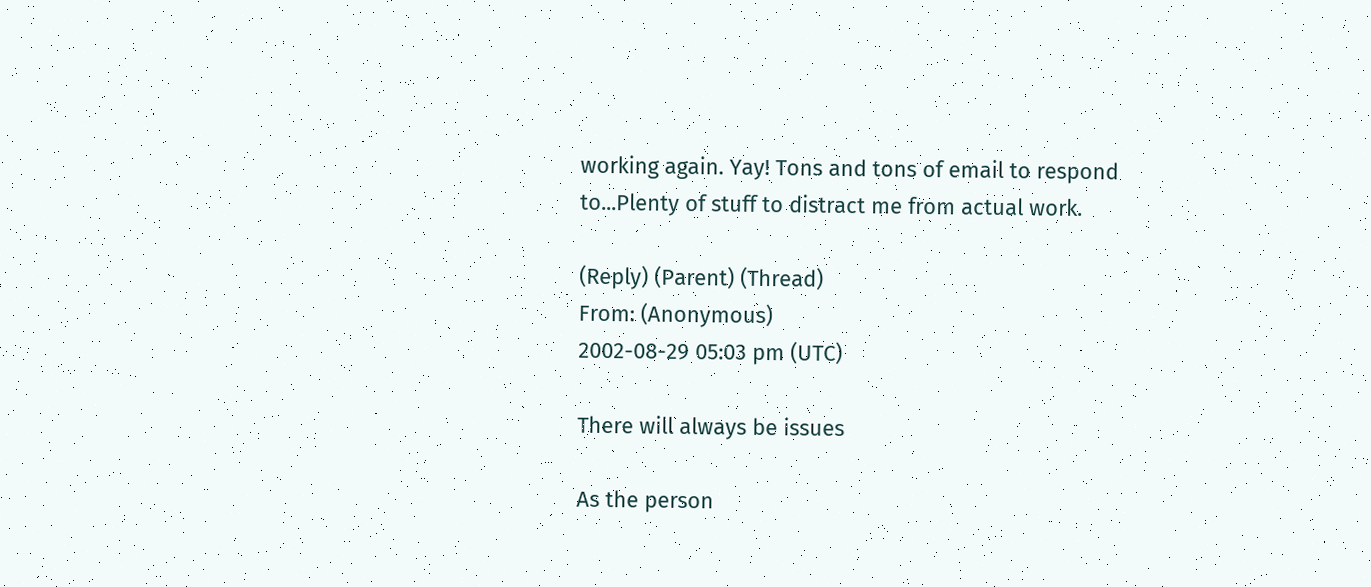working again. Yay! Tons and tons of email to respond to...Plenty of stuff to distract me from actual work.

(Reply) (Parent) (Thread)
From: (Anonymous)
2002-08-29 05:03 pm (UTC)

There will always be issues

As the person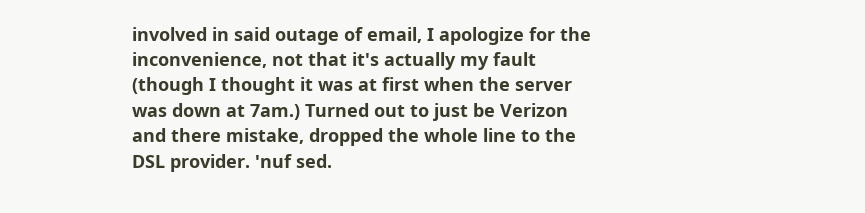involved in said outage of email, I apologize for the inconvenience, not that it's actually my fault (though I thought it was at first when the server was down at 7am.) Turned out to just be Verizon and there mistake, dropped the whole line to the DSL provider. 'nuf sed.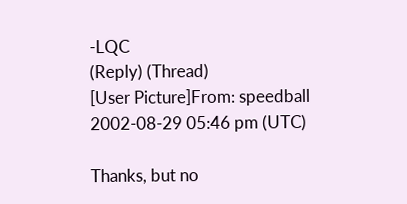-LQC
(Reply) (Thread)
[User Picture]From: speedball
2002-08-29 05:46 pm (UTC)

Thanks, but no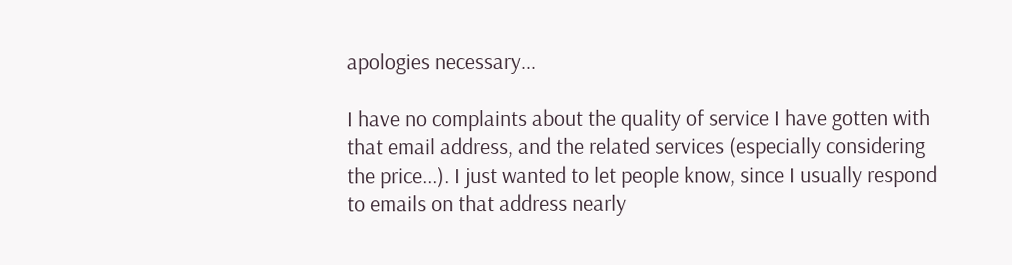apologies necessary...

I have no complaints about the quality of service I have gotten with that email address, and the related services (especially considering the price...). I just wanted to let people know, since I usually respond to emails on that address nearly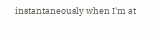instantaneously when I'm at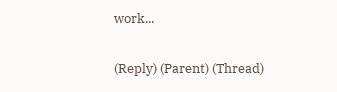work...

(Reply) (Parent) (Thread)